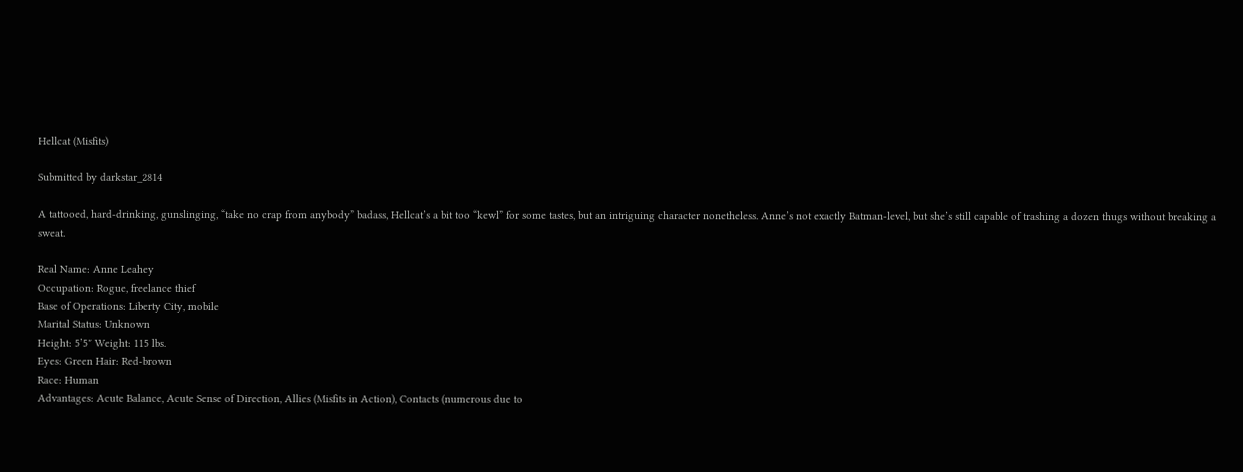Hellcat (Misfits)

Submitted by darkstar_2814

A tattooed, hard-drinking, gunslinging, “take no crap from anybody” badass, Hellcat’s a bit too “kewl” for some tastes, but an intriguing character nonetheless. Anne’s not exactly Batman-level, but she’s still capable of trashing a dozen thugs without breaking a sweat.

Real Name: Anne Leahey
Occupation: Rogue, freelance thief
Base of Operations: Liberty City, mobile
Marital Status: Unknown
Height: 5’5″ Weight: 115 lbs.
Eyes: Green Hair: Red-brown
Race: Human
Advantages: Acute Balance, Acute Sense of Direction, Allies (Misfits in Action), Contacts (numerous due to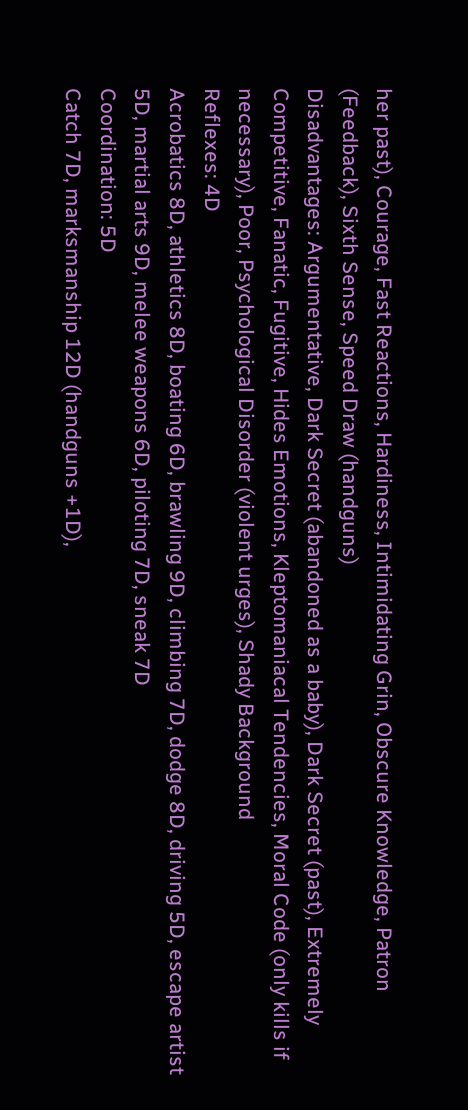her past), Courage, Fast Reactions, Hardiness, Intimidating Grin, Obscure Knowledge, Patron (Feedback), Sixth Sense, Speed Draw (handguns)
Disadvantages: Argumentative, Dark Secret (abandoned as a baby), Dark Secret (past), Extremely Competitive, Fanatic, Fugitive, Hides Emotions, Kleptomaniacal Tendencies, Moral Code (only kills if necessary), Poor, Psychological Disorder (violent urges), Shady Background
Reflexes: 4D
Acrobatics 8D, athletics 8D, boating 6D, brawling 9D, climbing 7D, dodge 8D, driving 5D, escape artist 5D, martial arts 9D, melee weapons 6D, piloting 7D, sneak 7D
Coordination: 5D
Catch 7D, marksmanship 12D (handguns +1D),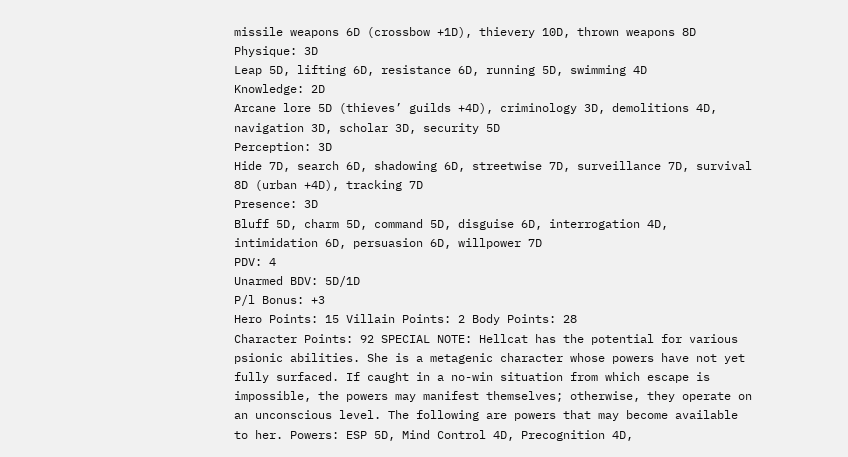missile weapons 6D (crossbow +1D), thievery 10D, thrown weapons 8D
Physique: 3D
Leap 5D, lifting 6D, resistance 6D, running 5D, swimming 4D
Knowledge: 2D
Arcane lore 5D (thieves’ guilds +4D), criminology 3D, demolitions 4D, navigation 3D, scholar 3D, security 5D
Perception: 3D
Hide 7D, search 6D, shadowing 6D, streetwise 7D, surveillance 7D, survival 8D (urban +4D), tracking 7D
Presence: 3D
Bluff 5D, charm 5D, command 5D, disguise 6D, interrogation 4D, intimidation 6D, persuasion 6D, willpower 7D
PDV: 4
Unarmed BDV: 5D/1D
P/l Bonus: +3
Hero Points: 15 Villain Points: 2 Body Points: 28
Character Points: 92 SPECIAL NOTE: Hellcat has the potential for various psionic abilities. She is a metagenic character whose powers have not yet fully surfaced. If caught in a no-win situation from which escape is impossible, the powers may manifest themselves; otherwise, they operate on an unconscious level. The following are powers that may become available to her. Powers: ESP 5D, Mind Control 4D, Precognition 4D,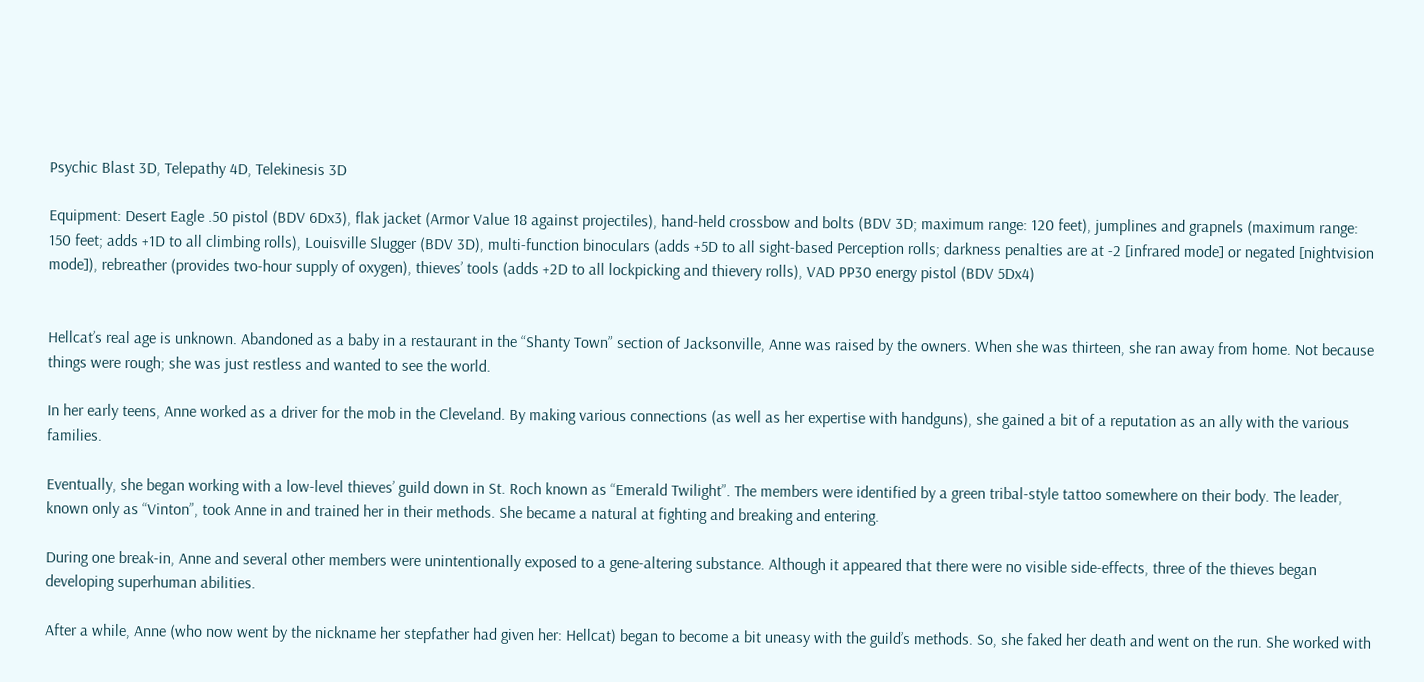Psychic Blast 3D, Telepathy 4D, Telekinesis 3D

Equipment: Desert Eagle .50 pistol (BDV 6Dx3), flak jacket (Armor Value 18 against projectiles), hand-held crossbow and bolts (BDV 3D; maximum range: 120 feet), jumplines and grapnels (maximum range: 150 feet; adds +1D to all climbing rolls), Louisville Slugger (BDV 3D), multi-function binoculars (adds +5D to all sight-based Perception rolls; darkness penalties are at -2 [infrared mode] or negated [nightvision mode]), rebreather (provides two-hour supply of oxygen), thieves’ tools (adds +2D to all lockpicking and thievery rolls), VAD PP30 energy pistol (BDV 5Dx4)


Hellcat’s real age is unknown. Abandoned as a baby in a restaurant in the “Shanty Town” section of Jacksonville, Anne was raised by the owners. When she was thirteen, she ran away from home. Not because things were rough; she was just restless and wanted to see the world.

In her early teens, Anne worked as a driver for the mob in the Cleveland. By making various connections (as well as her expertise with handguns), she gained a bit of a reputation as an ally with the various families.

Eventually, she began working with a low-level thieves’ guild down in St. Roch known as “Emerald Twilight”. The members were identified by a green tribal-style tattoo somewhere on their body. The leader, known only as “Vinton”, took Anne in and trained her in their methods. She became a natural at fighting and breaking and entering.

During one break-in, Anne and several other members were unintentionally exposed to a gene-altering substance. Although it appeared that there were no visible side-effects, three of the thieves began developing superhuman abilities.

After a while, Anne (who now went by the nickname her stepfather had given her: Hellcat) began to become a bit uneasy with the guild’s methods. So, she faked her death and went on the run. She worked with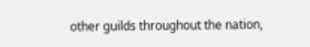other guilds throughout the nation,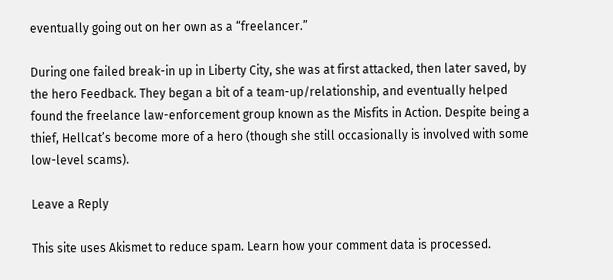eventually going out on her own as a “freelancer.”

During one failed break-in up in Liberty City, she was at first attacked, then later saved, by the hero Feedback. They began a bit of a team-up/relationship, and eventually helped found the freelance law-enforcement group known as the Misfits in Action. Despite being a thief, Hellcat’s become more of a hero (though she still occasionally is involved with some low-level scams).

Leave a Reply

This site uses Akismet to reduce spam. Learn how your comment data is processed.